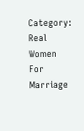Category: Real Women For Marriage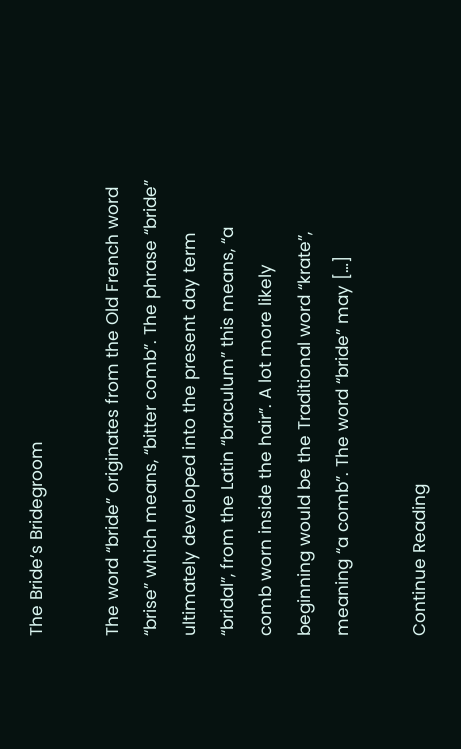The Bride’s Bridegroom

The word “bride” originates from the Old French word “brise” which means, “bitter comb”. The phrase “bride” ultimately developed into the present day term “bridal”, from the Latin “braculum” this means, “a comb worn inside the hair”. A lot more likely beginning would be the Traditional word “krate”, meaning “a comb”. The word “bride” may […]

Continue Reading